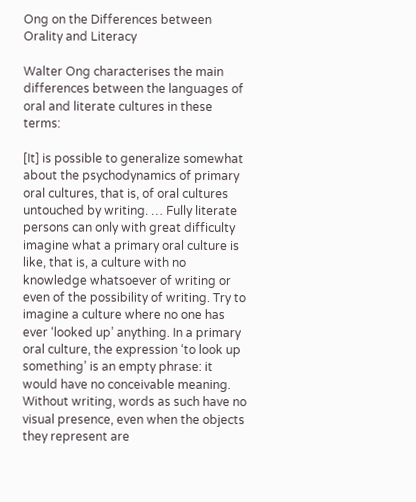Ong on the Differences between Orality and Literacy

Walter Ong characterises the main differences between the languages of oral and literate cultures in these terms:

[It] is possible to generalize somewhat about the psychodynamics of primary oral cultures, that is, of oral cultures untouched by writing. … Fully literate persons can only with great difficulty imagine what a primary oral culture is like, that is, a culture with no knowledge whatsoever of writing or even of the possibility of writing. Try to imagine a culture where no one has ever ‘looked up’ anything. In a primary oral culture, the expression ‘to look up something’ is an empty phrase: it would have no conceivable meaning. Without writing, words as such have no visual presence, even when the objects they represent are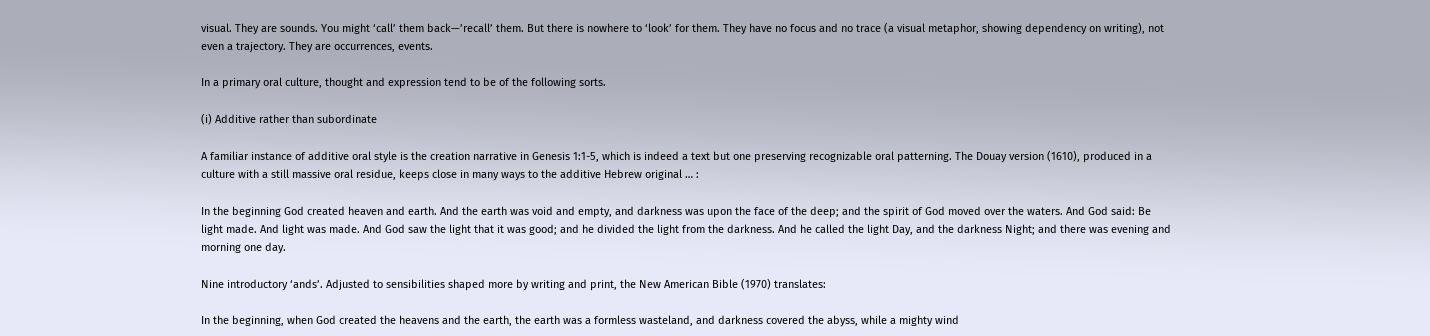visual. They are sounds. You might ‘call’ them back—’recall’ them. But there is nowhere to ‘look’ for them. They have no focus and no trace (a visual metaphor, showing dependency on writing), not even a trajectory. They are occurrences, events.

In a primary oral culture, thought and expression tend to be of the following sorts.

(i) Additive rather than subordinate

A familiar instance of additive oral style is the creation narrative in Genesis 1:1-5, which is indeed a text but one preserving recognizable oral patterning. The Douay version (1610), produced in a culture with a still massive oral residue, keeps close in many ways to the additive Hebrew original … :

In the beginning God created heaven and earth. And the earth was void and empty, and darkness was upon the face of the deep; and the spirit of God moved over the waters. And God said: Be light made. And light was made. And God saw the light that it was good; and he divided the light from the darkness. And he called the light Day, and the darkness Night; and there was evening and morning one day.

Nine introductory ‘ands’. Adjusted to sensibilities shaped more by writing and print, the New American Bible (1970) translates:

In the beginning, when God created the heavens and the earth, the earth was a formless wasteland, and darkness covered the abyss, while a mighty wind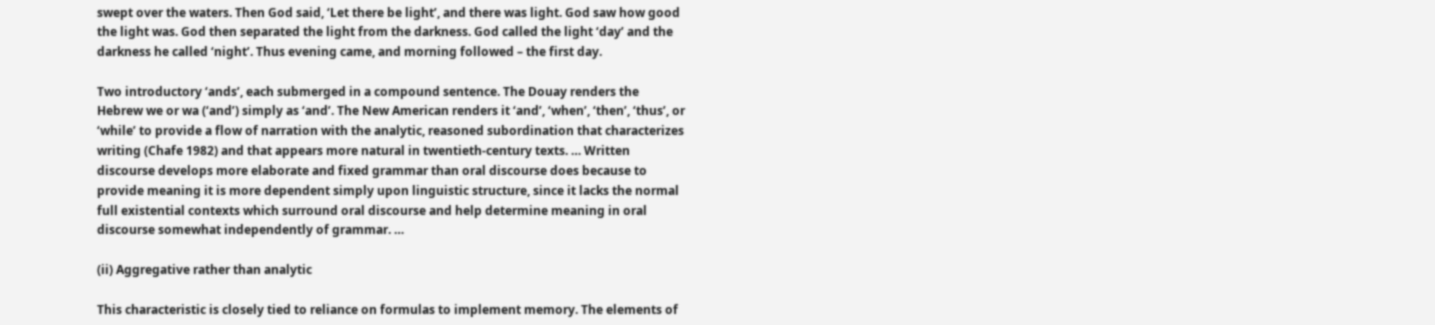swept over the waters. Then God said, ‘Let there be light’, and there was light. God saw how good the light was. God then separated the light from the darkness. God called the light ‘day’ and the darkness he called ‘night’. Thus evening came, and morning followed – the first day.

Two introductory ‘ands’, each submerged in a compound sentence. The Douay renders the Hebrew we or wa (‘and’) simply as ‘and’. The New American renders it ‘and’, ‘when’, ‘then’, ‘thus’, or ‘while’ to provide a flow of narration with the analytic, reasoned subordination that characterizes writing (Chafe 1982) and that appears more natural in twentieth-century texts. … Written discourse develops more elaborate and fixed grammar than oral discourse does because to provide meaning it is more dependent simply upon linguistic structure, since it lacks the normal full existential contexts which surround oral discourse and help determine meaning in oral discourse somewhat independently of grammar. …

(ii) Aggregative rather than analytic

This characteristic is closely tied to reliance on formulas to implement memory. The elements of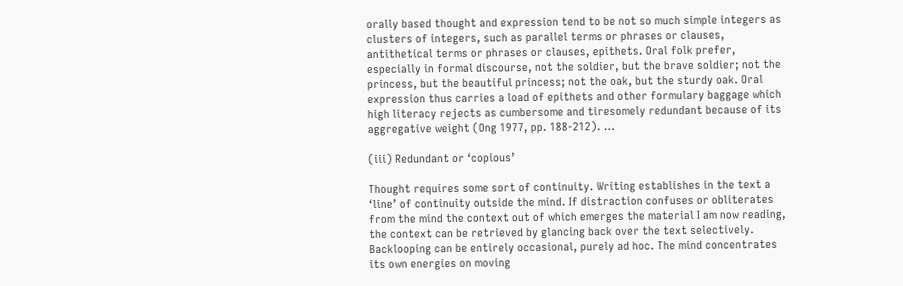orally based thought and expression tend to be not so much simple integers as clusters of integers, such as parallel terms or phrases or clauses, antithetical terms or phrases or clauses, epithets. Oral folk prefer, especially in formal discourse, not the soldier, but the brave soldier; not the princess, but the beautiful princess; not the oak, but the sturdy oak. Oral expression thus carries a load of epithets and other formulary baggage which high literacy rejects as cumbersome and tiresomely redundant because of its aggregative weight (Ong 1977, pp. 188-212). …

(iii) Redundant or ‘copious’

Thought requires some sort of continuity. Writing establishes in the text a ‘line’ of continuity outside the mind. If distraction confuses or obliterates from the mind the context out of which emerges the material I am now reading, the context can be retrieved by glancing back over the text selectively. Backlooping can be entirely occasional, purely ad hoc. The mind concentrates its own energies on moving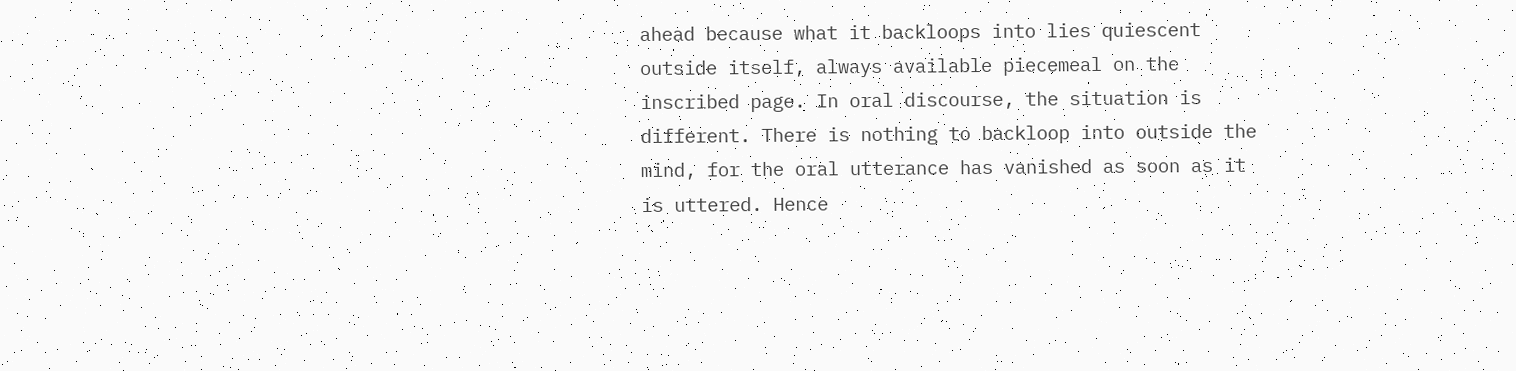ahead because what it backloops into lies quiescent outside itself, always available piecemeal on the inscribed page. In oral discourse, the situation is different. There is nothing to backloop into outside the mind, for the oral utterance has vanished as soon as it is uttered. Hence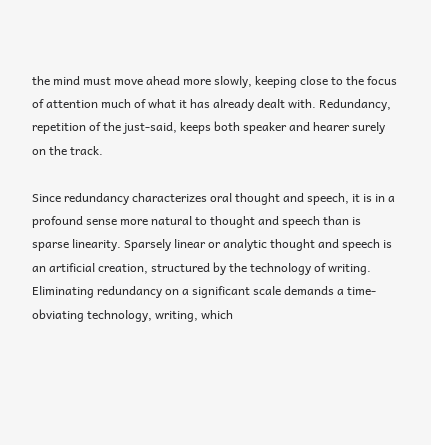the mind must move ahead more slowly, keeping close to the focus of attention much of what it has already dealt with. Redundancy, repetition of the just-said, keeps both speaker and hearer surely on the track.

Since redundancy characterizes oral thought and speech, it is in a profound sense more natural to thought and speech than is sparse linearity. Sparsely linear or analytic thought and speech is an artificial creation, structured by the technology of writing. Eliminating redundancy on a significant scale demands a time-obviating technology, writing, which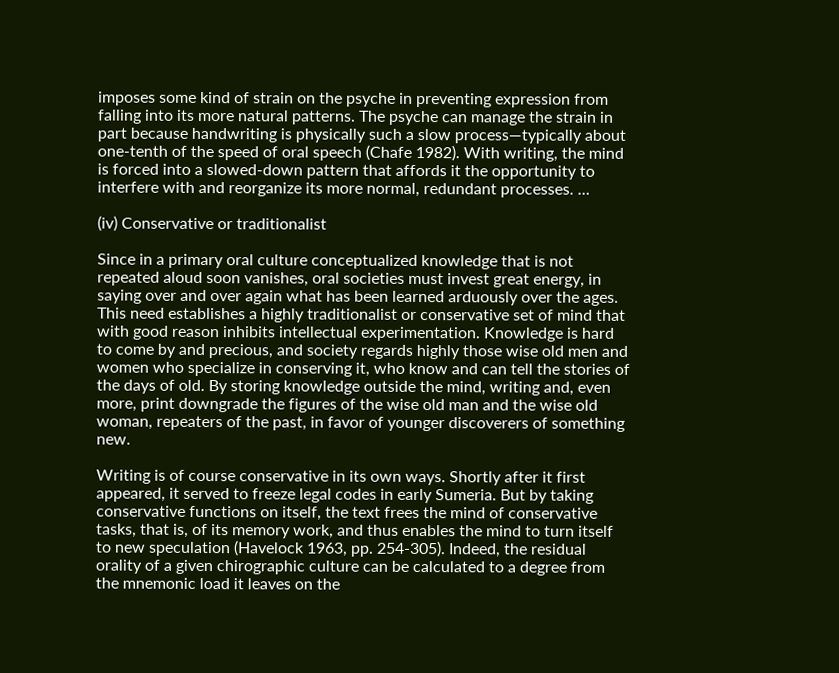imposes some kind of strain on the psyche in preventing expression from falling into its more natural patterns. The psyche can manage the strain in part because handwriting is physically such a slow process—typically about one-tenth of the speed of oral speech (Chafe 1982). With writing, the mind is forced into a slowed-down pattern that affords it the opportunity to interfere with and reorganize its more normal, redundant processes. …

(iv) Conservative or traditionalist

Since in a primary oral culture conceptualized knowledge that is not repeated aloud soon vanishes, oral societies must invest great energy, in saying over and over again what has been learned arduously over the ages. This need establishes a highly traditionalist or conservative set of mind that with good reason inhibits intellectual experimentation. Knowledge is hard to come by and precious, and society regards highly those wise old men and women who specialize in conserving it, who know and can tell the stories of the days of old. By storing knowledge outside the mind, writing and, even more, print downgrade the figures of the wise old man and the wise old woman, repeaters of the past, in favor of younger discoverers of something new.

Writing is of course conservative in its own ways. Shortly after it first appeared, it served to freeze legal codes in early Sumeria. But by taking conservative functions on itself, the text frees the mind of conservative tasks, that is, of its memory work, and thus enables the mind to turn itself to new speculation (Havelock 1963, pp. 254-305). Indeed, the residual orality of a given chirographic culture can be calculated to a degree from the mnemonic load it leaves on the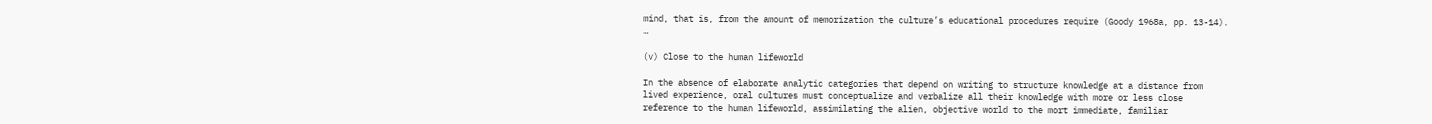mind, that is, from the amount of memorization the culture’s educational procedures require (Goody 1968a, pp. 13-14). …

(v) Close to the human lifeworld

In the absence of elaborate analytic categories that depend on writing to structure knowledge at a distance from lived experience, oral cultures must conceptualize and verbalize all their knowledge with more or less close reference to the human lifeworld, assimilating the alien, objective world to the mort immediate, familiar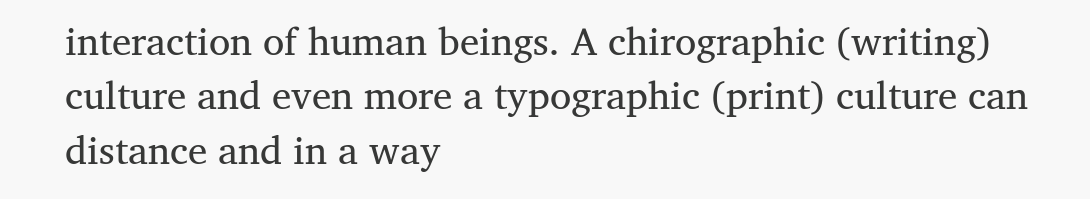interaction of human beings. A chirographic (writing) culture and even more a typographic (print) culture can distance and in a way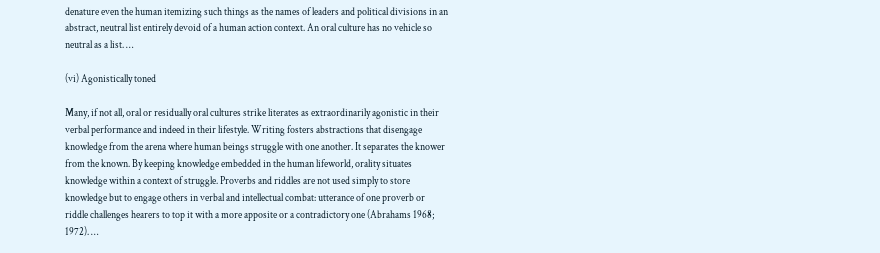denature even the human itemizing such things as the names of leaders and political divisions in an abstract, neutral list entirely devoid of a human action context. An oral culture has no vehicle so neutral as a list. …

(vi) Agonistically toned

Many, if not all, oral or residually oral cultures strike literates as extraordinarily agonistic in their verbal performance and indeed in their lifestyle. Writing fosters abstractions that disengage knowledge from the arena where human beings struggle with one another. It separates the knower from the known. By keeping knowledge embedded in the human lifeworld, orality situates knowledge within a context of struggle. Proverbs and riddles are not used simply to store knowledge but to engage others in verbal and intellectual combat: utterance of one proverb or riddle challenges hearers to top it with a more apposite or a contradictory one (Abrahams 1968; 1972). …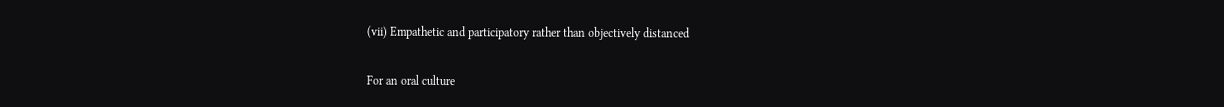(vii) Empathetic and participatory rather than objectively distanced

For an oral culture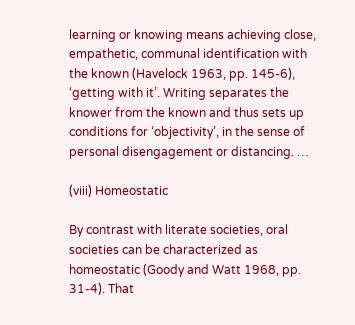learning or knowing means achieving close, empathetic, communal identification with the known (Havelock 1963, pp. 145-6), ‘getting with it’. Writing separates the knower from the known and thus sets up conditions for ‘objectivity’, in the sense of personal disengagement or distancing. …

(viii) Homeostatic

By contrast with literate societies, oral societies can be characterized as homeostatic (Goody and Watt 1968, pp. 31-4). That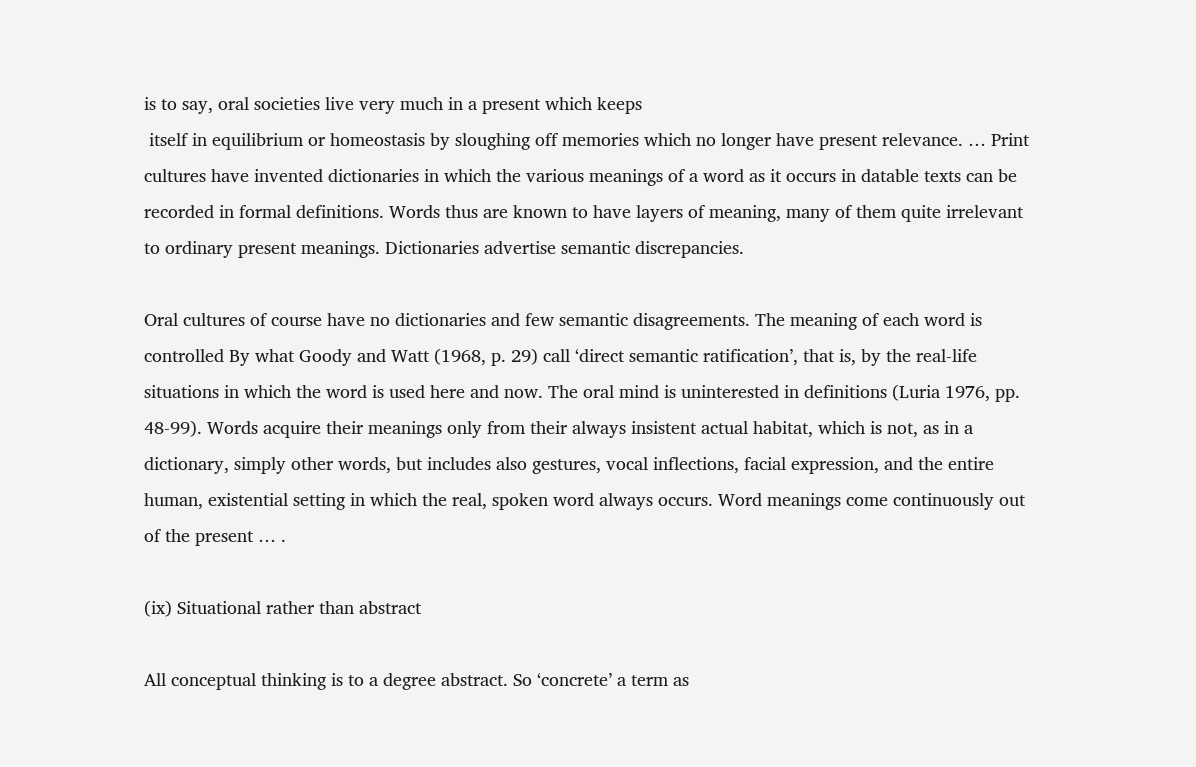is to say, oral societies live very much in a present which keeps
 itself in equilibrium or homeostasis by sloughing off memories which no longer have present relevance. … Print cultures have invented dictionaries in which the various meanings of a word as it occurs in datable texts can be recorded in formal definitions. Words thus are known to have layers of meaning, many of them quite irrelevant to ordinary present meanings. Dictionaries advertise semantic discrepancies.

Oral cultures of course have no dictionaries and few semantic disagreements. The meaning of each word is controlled By what Goody and Watt (1968, p. 29) call ‘direct semantic ratification’, that is, by the real-life situations in which the word is used here and now. The oral mind is uninterested in definitions (Luria 1976, pp. 48-99). Words acquire their meanings only from their always insistent actual habitat, which is not, as in a dictionary, simply other words, but includes also gestures, vocal inflections, facial expression, and the entire human, existential setting in which the real, spoken word always occurs. Word meanings come continuously out of the present … .

(ix) Situational rather than abstract

All conceptual thinking is to a degree abstract. So ‘concrete’ a term as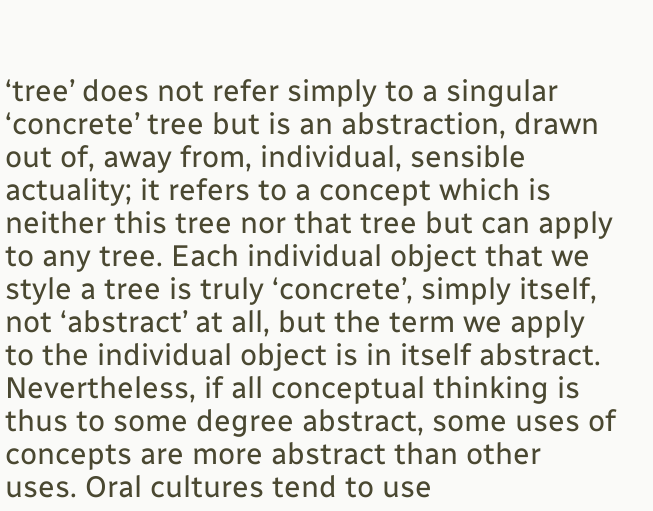‘tree’ does not refer simply to a singular ‘concrete’ tree but is an abstraction, drawn out of, away from, individual, sensible actuality; it refers to a concept which is neither this tree nor that tree but can apply to any tree. Each individual object that we style a tree is truly ‘concrete’, simply itself, not ‘abstract’ at all, but the term we apply to the individual object is in itself abstract. Nevertheless, if all conceptual thinking is thus to some degree abstract, some uses of concepts are more abstract than other uses. Oral cultures tend to use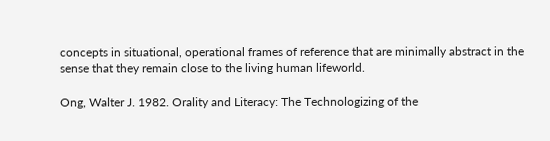concepts in situational, operational frames of reference that are minimally abstract in the sense that they remain close to the living human lifeworld.

Ong, Walter J. 1982. Orality and Literacy: The Technologizing of the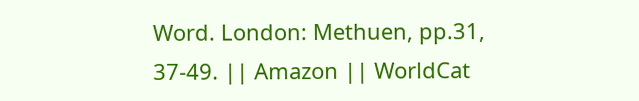Word. London: Methuen, pp.31, 37-49. || Amazon || WorldCat